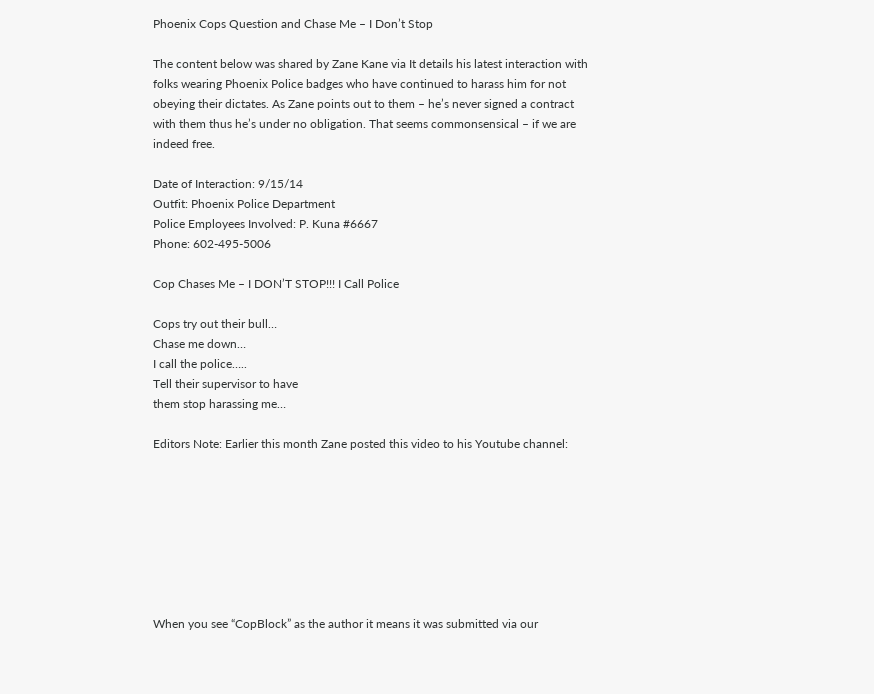Phoenix Cops Question and Chase Me – I Don’t Stop

The content below was shared by Zane Kane via It details his latest interaction with folks wearing Phoenix Police badges who have continued to harass him for not obeying their dictates. As Zane points out to them – he’s never signed a contract with them thus he’s under no obligation. That seems commonsensical – if we are indeed free.

Date of Interaction: 9/15/14
Outfit: Phoenix Police Department
Police Employees Involved: P. Kuna #6667
Phone: 602-495-5006

Cop Chases Me – I DON’T STOP!!! I Call Police

Cops try out their bull…
Chase me down…
I call the police…..
Tell their supervisor to have
them stop harassing me…

Editors Note: Earlier this month Zane posted this video to his Youtube channel:








When you see “CopBlock” as the author it means it was submitted via our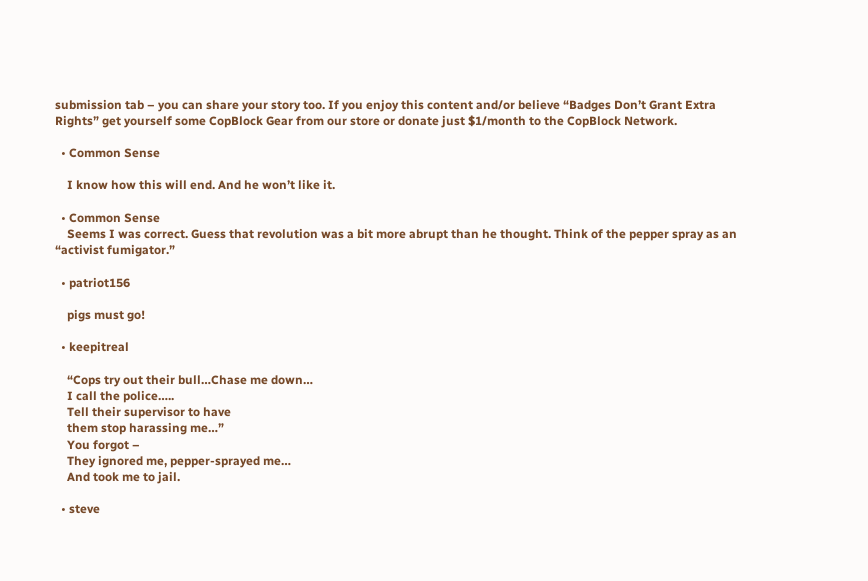submission tab – you can share your story too. If you enjoy this content and/or believe “Badges Don’t Grant Extra Rights” get yourself some CopBlock Gear from our store or donate just $1/month to the CopBlock Network.

  • Common Sense

    I know how this will end. And he won’t like it.

  • Common Sense
    Seems I was correct. Guess that revolution was a bit more abrupt than he thought. Think of the pepper spray as an “activist fumigator.”

  • patriot156

    pigs must go!

  • keepitreal

    “Cops try out their bull…Chase me down…
    I call the police…..
    Tell their supervisor to have
    them stop harassing me…”
    You forgot –
    They ignored me, pepper-sprayed me…
    And took me to jail.

  • steve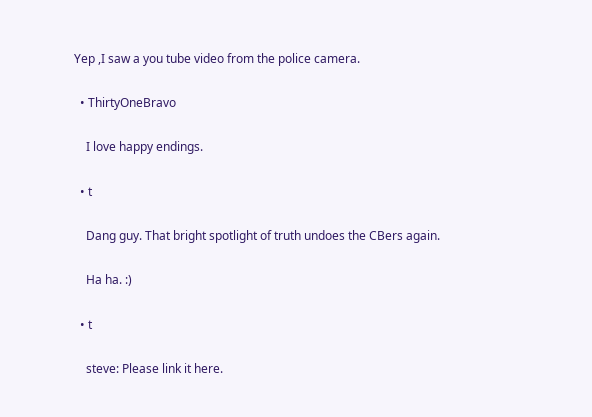Yep ,I saw a you tube video from the police camera.

  • ThirtyOneBravo

    I love happy endings.

  • t

    Dang guy. That bright spotlight of truth undoes the CBers again.

    Ha ha. :)

  • t

    steve: Please link it here.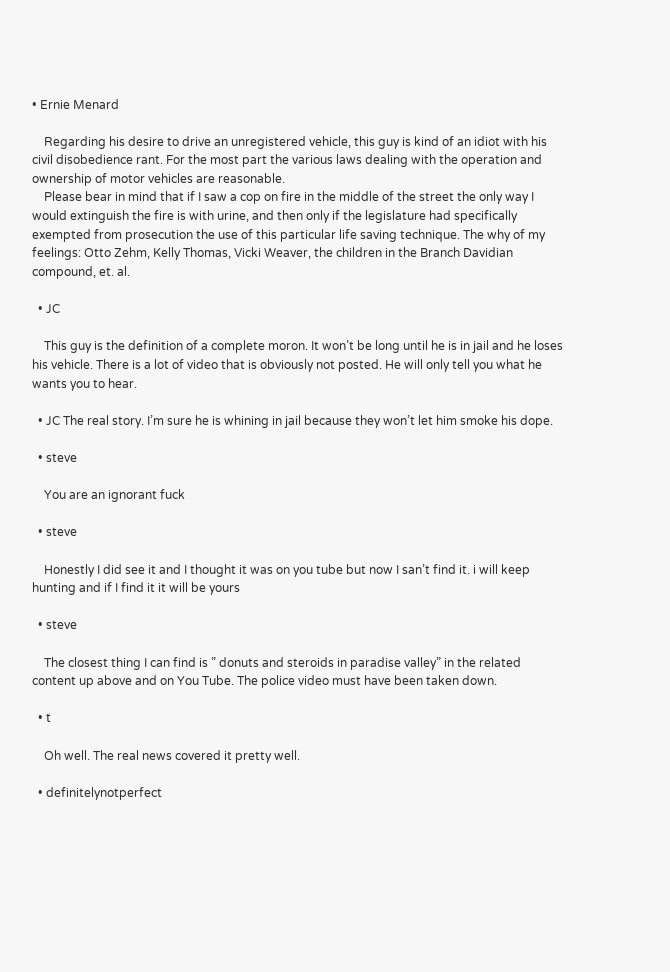• Ernie Menard

    Regarding his desire to drive an unregistered vehicle, this guy is kind of an idiot with his civil disobedience rant. For the most part the various laws dealing with the operation and ownership of motor vehicles are reasonable.
    Please bear in mind that if I saw a cop on fire in the middle of the street the only way I would extinguish the fire is with urine, and then only if the legislature had specifically exempted from prosecution the use of this particular life saving technique. The why of my feelings: Otto Zehm, Kelly Thomas, Vicki Weaver, the children in the Branch Davidian compound, et. al.

  • JC

    This guy is the definition of a complete moron. It won’t be long until he is in jail and he loses his vehicle. There is a lot of video that is obviously not posted. He will only tell you what he wants you to hear.

  • JC The real story. I’m sure he is whining in jail because they won’t let him smoke his dope.

  • steve

    You are an ignorant fuck

  • steve

    Honestly I did see it and I thought it was on you tube but now I san’t find it. i will keep hunting and if I find it it will be yours

  • steve

    The closest thing I can find is ” donuts and steroids in paradise valley” in the related content up above and on You Tube. The police video must have been taken down.

  • t

    Oh well. The real news covered it pretty well.

  • definitelynotperfect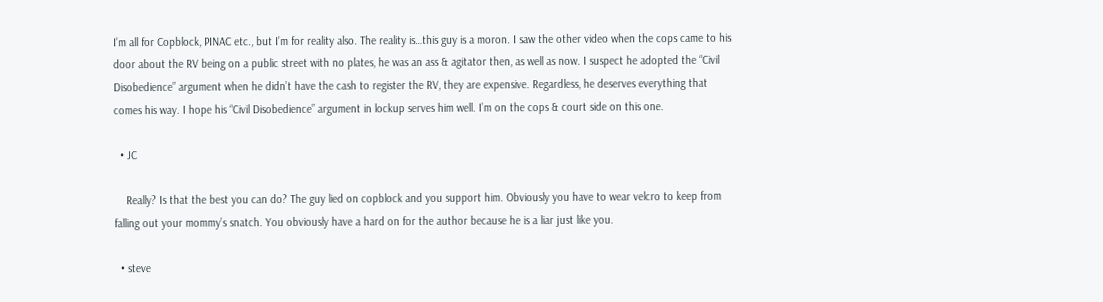I’m all for Copblock, PINAC etc., but I’m for reality also. The reality is…this guy is a moron. I saw the other video when the cops came to his door about the RV being on a public street with no plates, he was an ass & agitator then, as well as now. I suspect he adopted the “Civil Disobedience” argument when he didn’t have the cash to register the RV, they are expensive. Regardless, he deserves everything that comes his way. I hope his “Civil Disobedience” argument in lockup serves him well. I’m on the cops & court side on this one.

  • JC

    Really? Is that the best you can do? The guy lied on copblock and you support him. Obviously you have to wear velcro to keep from falling out your mommy’s snatch. You obviously have a hard on for the author because he is a liar just like you.

  • steve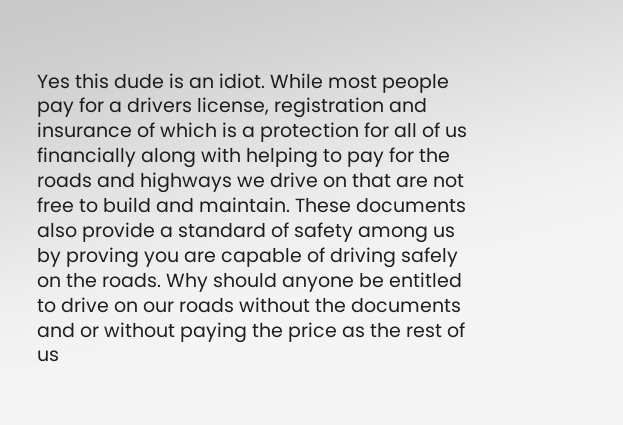Yes this dude is an idiot. While most people pay for a drivers license, registration and insurance of which is a protection for all of us financially along with helping to pay for the roads and highways we drive on that are not free to build and maintain. These documents also provide a standard of safety among us by proving you are capable of driving safely on the roads. Why should anyone be entitled to drive on our roads without the documents and or without paying the price as the rest of us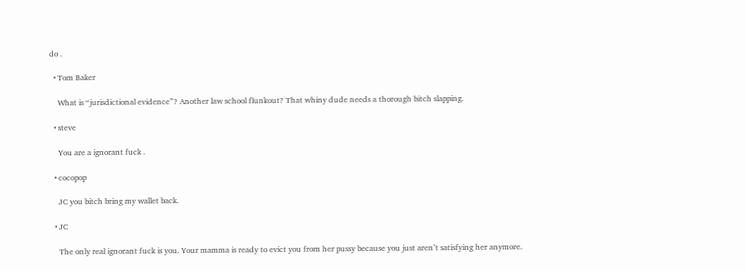do .

  • Tom Baker

    What is “jurisdictional evidence”? Another law school flunkout? That whiny dude needs a thorough bitch slapping.

  • steve

    You are a ignorant fuck .

  • cocopop

    JC you bitch bring my wallet back.

  • JC

    The only real ignorant fuck is you. Your mamma is ready to evict you from her pussy because you just aren’t satisfying her anymore.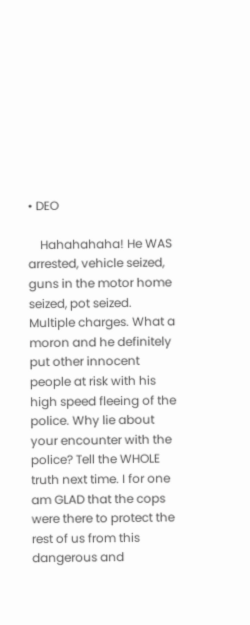• DEO

    Hahahahaha! He WAS arrested, vehicle seized, guns in the motor home seized, pot seized. Multiple charges. What a moron and he definitely put other innocent people at risk with his high speed fleeing of the police. Why lie about your encounter with the police? Tell the WHOLE truth next time. I for one am GLAD that the cops were there to protect the rest of us from this dangerous and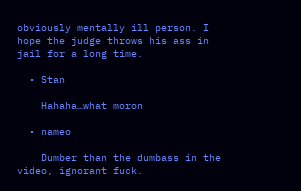obviously mentally ill person. I hope the judge throws his ass in jail for a long time.

  • Stan

    Hahaha…what moron

  • nameo

    Dumber than the dumbass in the video, ignorant fuck.